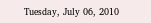Tuesday, July 06, 2010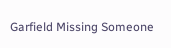Garfield Missing Someone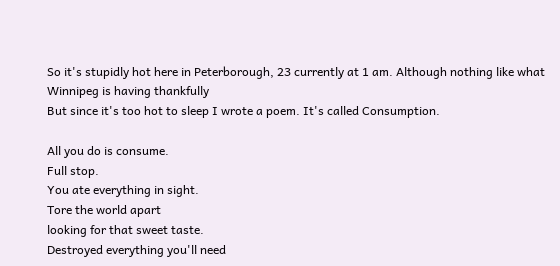So it's stupidly hot here in Peterborough, 23 currently at 1 am. Although nothing like what Winnipeg is having thankfully
But since it's too hot to sleep I wrote a poem. It's called Consumption.

All you do is consume.
Full stop.
You ate everything in sight.
Tore the world apart
looking for that sweet taste.
Destroyed everything you'll need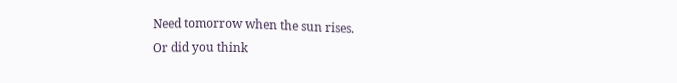Need tomorrow when the sun rises.
Or did you think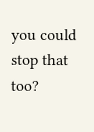you could stop that too?